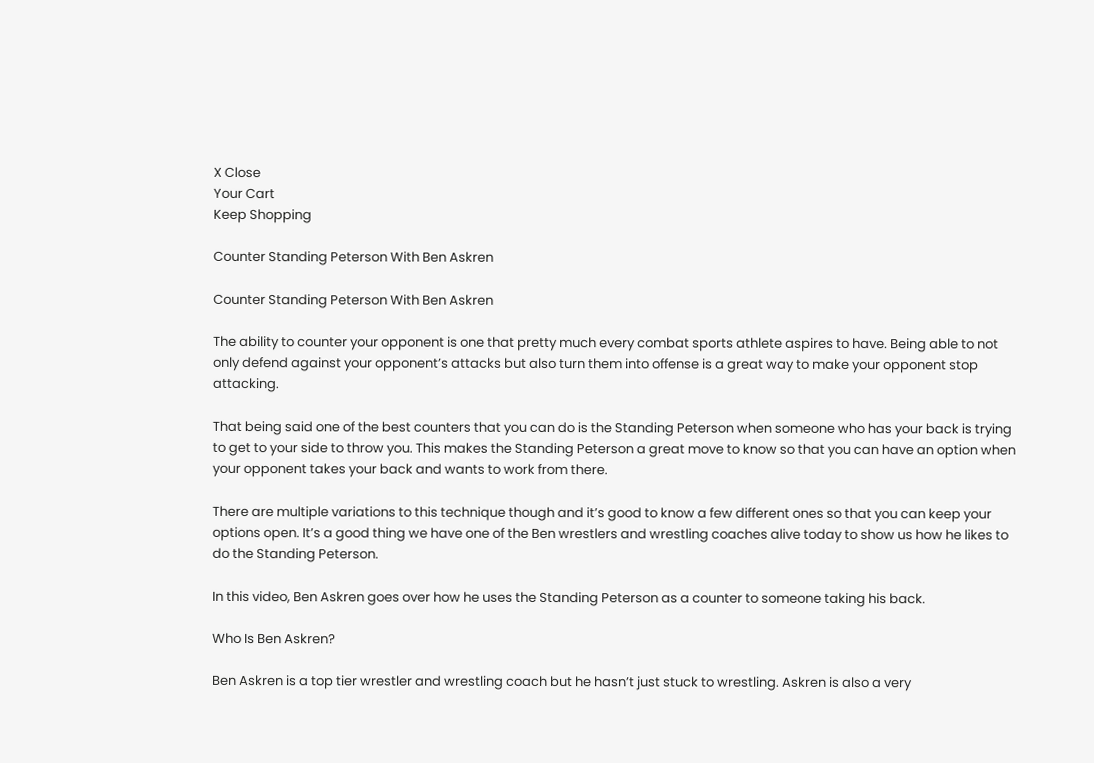X Close
Your Cart
Keep Shopping

Counter Standing Peterson With Ben Askren

Counter Standing Peterson With Ben Askren

The ability to counter your opponent is one that pretty much every combat sports athlete aspires to have. Being able to not only defend against your opponent’s attacks but also turn them into offense is a great way to make your opponent stop attacking.

That being said one of the best counters that you can do is the Standing Peterson when someone who has your back is trying to get to your side to throw you. This makes the Standing Peterson a great move to know so that you can have an option when your opponent takes your back and wants to work from there.

There are multiple variations to this technique though and it’s good to know a few different ones so that you can keep your options open. It’s a good thing we have one of the Ben wrestlers and wrestling coaches alive today to show us how he likes to do the Standing Peterson.

In this video, Ben Askren goes over how he uses the Standing Peterson as a counter to someone taking his back.

Who Is Ben Askren?

Ben Askren is a top tier wrestler and wrestling coach but he hasn’t just stuck to wrestling. Askren is also a very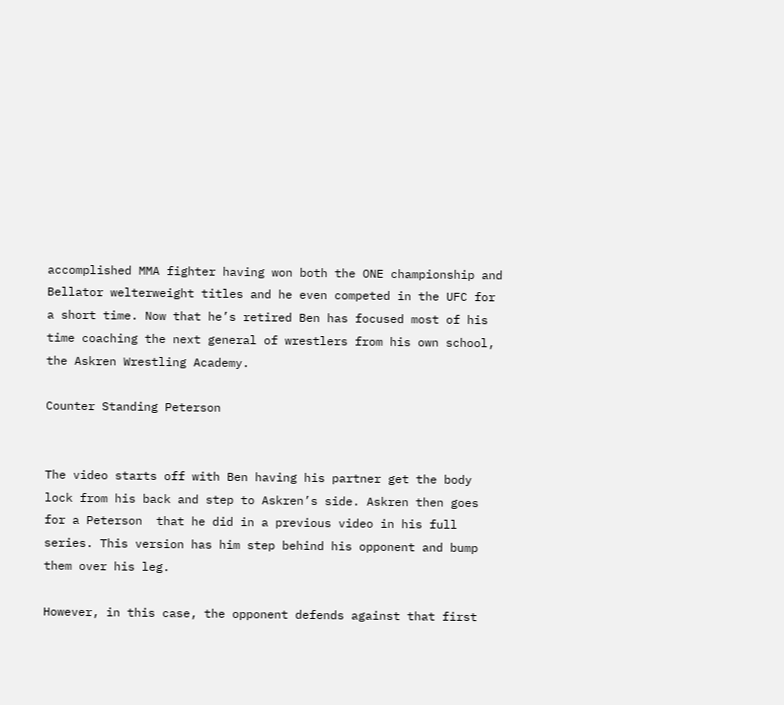accomplished MMA fighter having won both the ONE championship and Bellator welterweight titles and he even competed in the UFC for a short time. Now that he’s retired Ben has focused most of his time coaching the next general of wrestlers from his own school, the Askren Wrestling Academy.

Counter Standing Peterson


The video starts off with Ben having his partner get the body lock from his back and step to Askren’s side. Askren then goes for a Peterson  that he did in a previous video in his full series. This version has him step behind his opponent and bump them over his leg.

However, in this case, the opponent defends against that first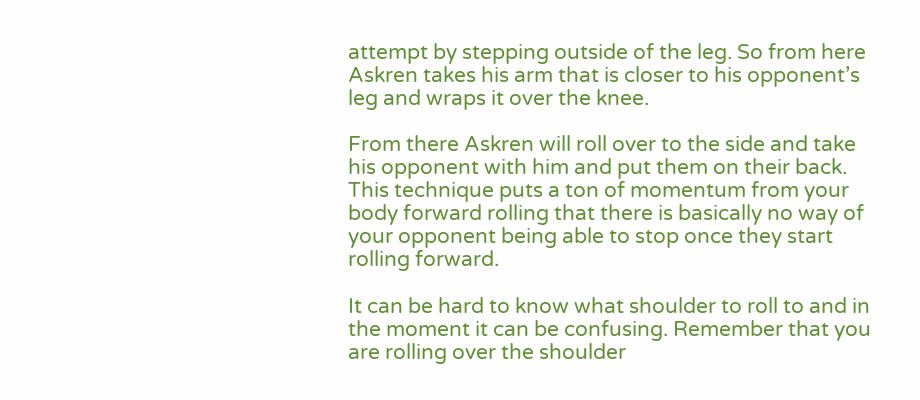attempt by stepping outside of the leg. So from here Askren takes his arm that is closer to his opponent’s leg and wraps it over the knee.

From there Askren will roll over to the side and take his opponent with him and put them on their back. This technique puts a ton of momentum from your body forward rolling that there is basically no way of your opponent being able to stop once they start rolling forward.

It can be hard to know what shoulder to roll to and in the moment it can be confusing. Remember that you are rolling over the shoulder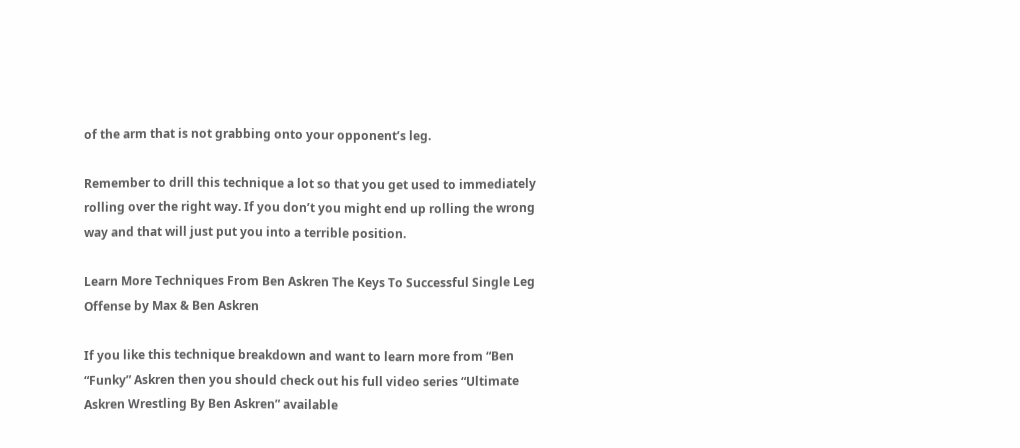of the arm that is not grabbing onto your opponent’s leg.

Remember to drill this technique a lot so that you get used to immediately rolling over the right way. If you don’t you might end up rolling the wrong way and that will just put you into a terrible position.

Learn More Techniques From Ben Askren The Keys To Successful Single Leg Offense by Max & Ben Askren

If you like this technique breakdown and want to learn more from “Ben “Funky” Askren then you should check out his full video series “Ultimate Askren Wrestling By Ben Askren” available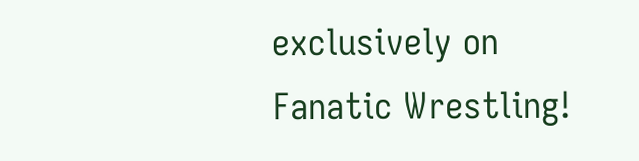exclusively on Fanatic Wrestling!